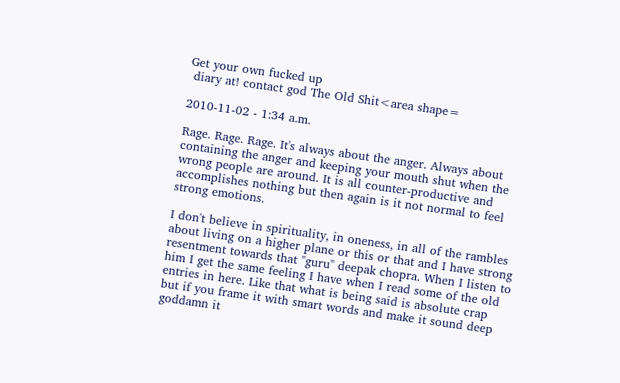Get your own fucked up
 diary at! contact god The Old Shit<area shape=

2010-11-02 - 1:34 a.m.

Rage. Rage. Rage. It's always about the anger. Always about containing the anger and keeping your mouth shut when the wrong people are around. It is all counter-productive and accomplishes nothing but then again is it not normal to feel strong emotions.

I don't believe in spirituality, in oneness, in all of the rambles about living on a higher plane or this or that and I have strong resentment towards that "guru" deepak chopra. When I listen to him I get the same feeling I have when I read some of the old entries in here. Like that what is being said is absolute crap but if you frame it with smart words and make it sound deep goddamn it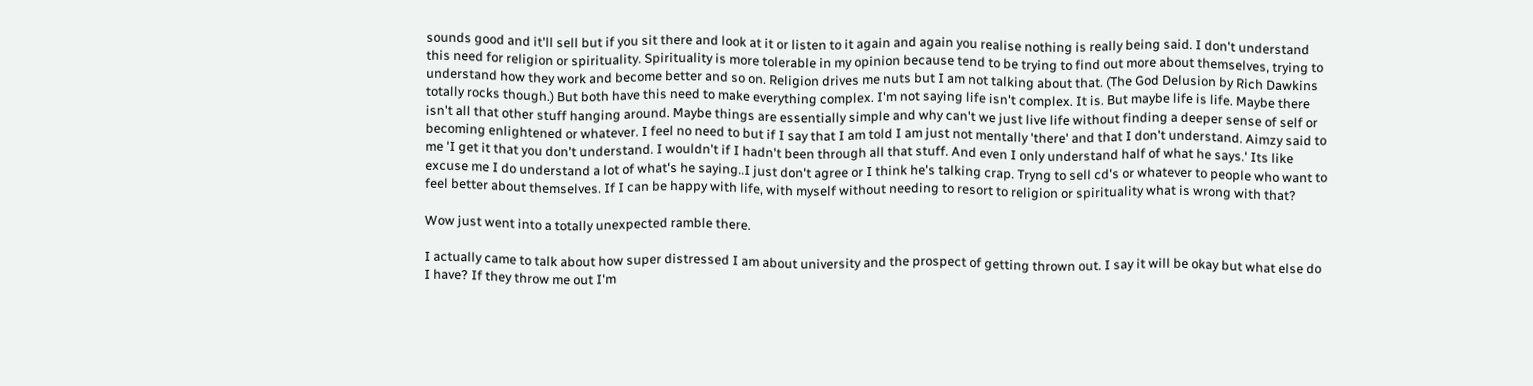sounds good and it'll sell but if you sit there and look at it or listen to it again and again you realise nothing is really being said. I don't understand this need for religion or spirituality. Spirituality is more tolerable in my opinion because tend to be trying to find out more about themselves, trying to understand how they work and become better and so on. Religion drives me nuts but I am not talking about that. (The God Delusion by Rich Dawkins totally rocks though.) But both have this need to make everything complex. I'm not saying life isn't complex. It is. But maybe life is life. Maybe there isn't all that other stuff hanging around. Maybe things are essentially simple and why can't we just live life without finding a deeper sense of self or becoming enlightened or whatever. I feel no need to but if I say that I am told I am just not mentally 'there' and that I don't understand. Aimzy said to me 'I get it that you don't understand. I wouldn't if I hadn't been through all that stuff. And even I only understand half of what he says.' Its like excuse me I do understand a lot of what's he saying..I just don't agree or I think he's talking crap. Tryng to sell cd's or whatever to people who want to feel better about themselves. If I can be happy with life, with myself without needing to resort to religion or spirituality what is wrong with that?

Wow just went into a totally unexpected ramble there.

I actually came to talk about how super distressed I am about university and the prospect of getting thrown out. I say it will be okay but what else do I have? If they throw me out I'm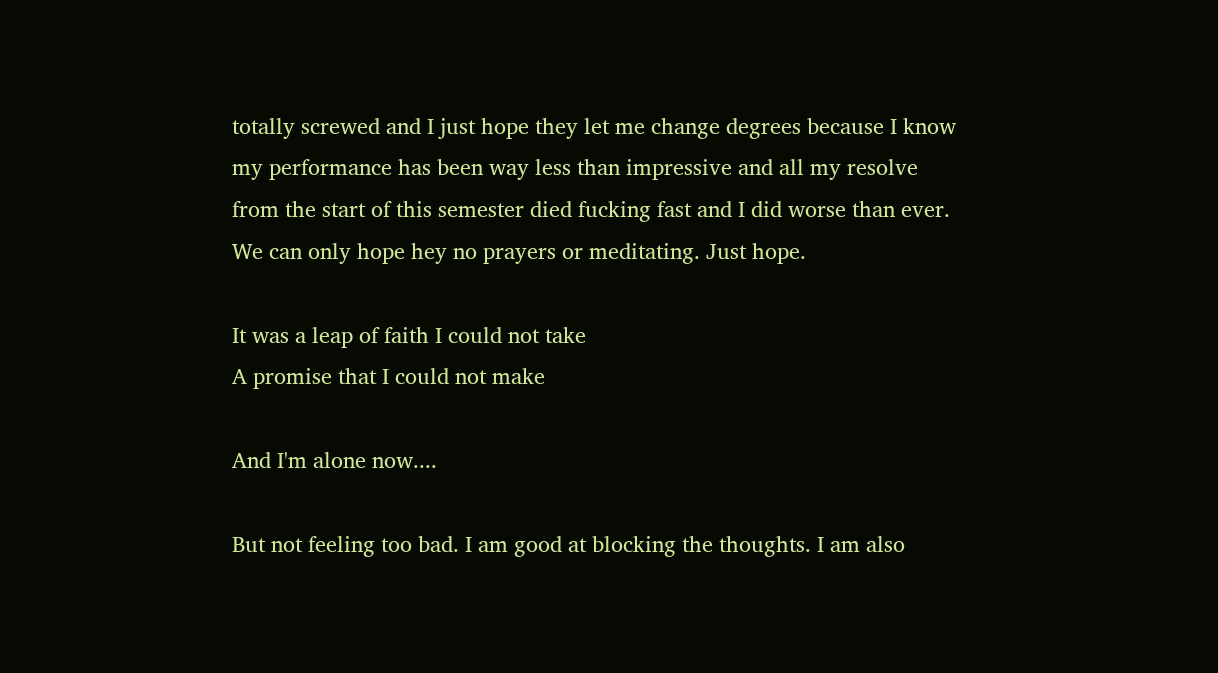totally screwed and I just hope they let me change degrees because I know my performance has been way less than impressive and all my resolve from the start of this semester died fucking fast and I did worse than ever. We can only hope hey no prayers or meditating. Just hope.

It was a leap of faith I could not take
A promise that I could not make

And I'm alone now....

But not feeling too bad. I am good at blocking the thoughts. I am also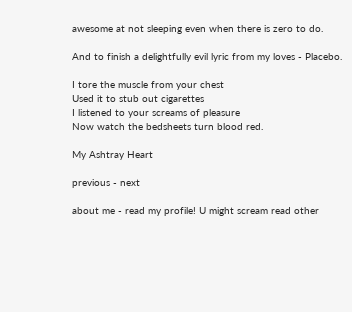awesome at not sleeping even when there is zero to do.

And to finish a delightfully evil lyric from my loves - Placebo.

I tore the muscle from your chest
Used it to stub out cigarettes
I listened to your screams of pleasure
Now watch the bedsheets turn blood red.

My Ashtray Heart

previous - next

about me - read my profile! U might scream read other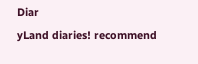Diar
yLand diaries! recommend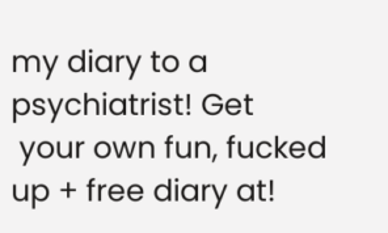my diary to a psychiatrist! Get
 your own fun, fucked up + free diary at!